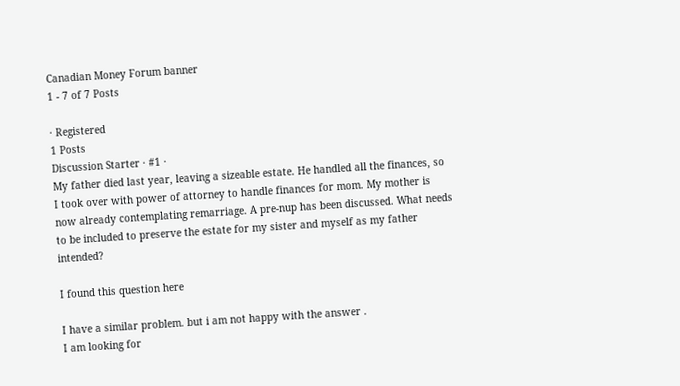Canadian Money Forum banner
1 - 7 of 7 Posts

· Registered
1 Posts
Discussion Starter · #1 ·
My father died last year, leaving a sizeable estate. He handled all the finances, so I took over with power of attorney to handle finances for mom. My mother is now already contemplating remarriage. A pre-nup has been discussed. What needs to be included to preserve the estate for my sister and myself as my father intended?

I found this question here

I have a similar problem. but i am not happy with the answer .
I am looking for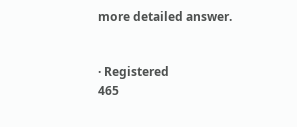more detailed answer.


· Registered
465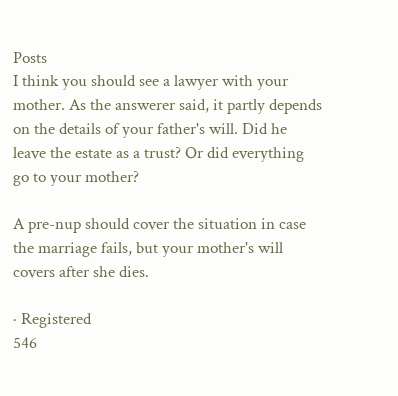Posts
I think you should see a lawyer with your mother. As the answerer said, it partly depends on the details of your father's will. Did he leave the estate as a trust? Or did everything go to your mother?

A pre-nup should cover the situation in case the marriage fails, but your mother's will covers after she dies.

· Registered
546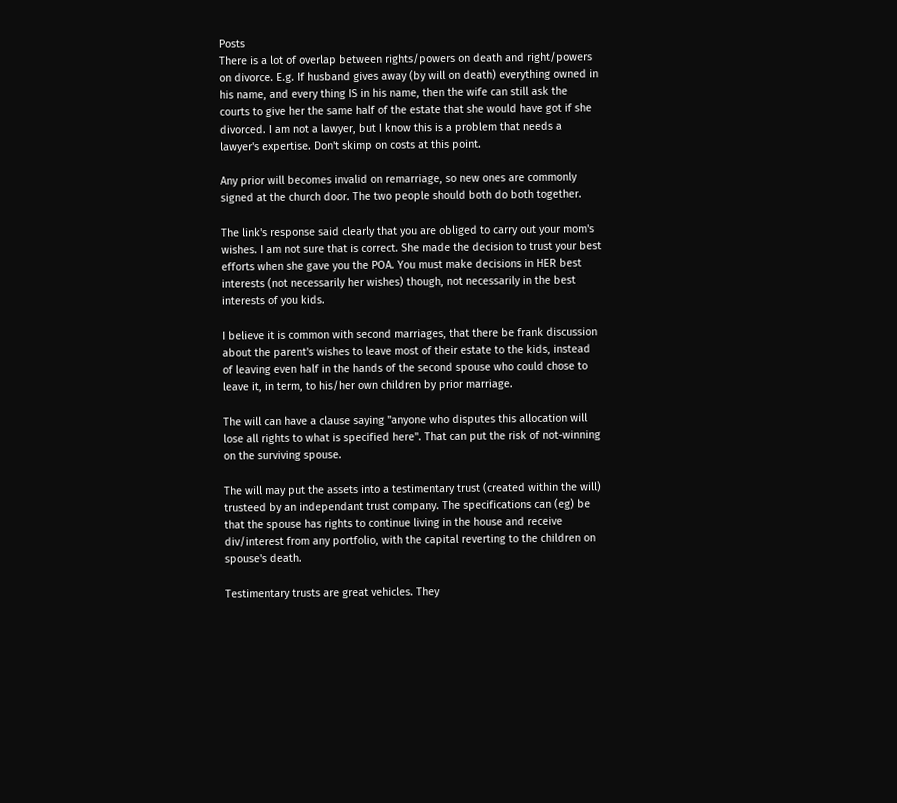Posts
There is a lot of overlap between rights/powers on death and right/powers on divorce. E.g. If husband gives away (by will on death) everything owned in his name, and every thing IS in his name, then the wife can still ask the courts to give her the same half of the estate that she would have got if she divorced. I am not a lawyer, but I know this is a problem that needs a lawyer's expertise. Don't skimp on costs at this point.

Any prior will becomes invalid on remarriage, so new ones are commonly signed at the church door. The two people should both do both together.

The link's response said clearly that you are obliged to carry out your mom's wishes. I am not sure that is correct. She made the decision to trust your best efforts when she gave you the POA. You must make decisions in HER best interests (not necessarily her wishes) though, not necessarily in the best interests of you kids.

I believe it is common with second marriages, that there be frank discussion about the parent's wishes to leave most of their estate to the kids, instead of leaving even half in the hands of the second spouse who could chose to leave it, in term, to his/her own children by prior marriage.

The will can have a clause saying "anyone who disputes this allocation will lose all rights to what is specified here". That can put the risk of not-winning on the surviving spouse.

The will may put the assets into a testimentary trust (created within the will) trusteed by an independant trust company. The specifications can (eg) be that the spouse has rights to continue living in the house and receive div/interest from any portfolio, with the capital reverting to the children on spouse's death.

Testimentary trusts are great vehicles. They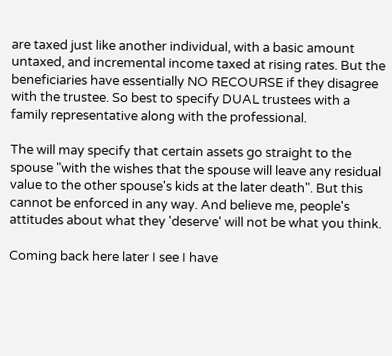are taxed just like another individual, with a basic amount untaxed, and incremental income taxed at rising rates. But the beneficiaries have essentially NO RECOURSE if they disagree with the trustee. So best to specify DUAL trustees with a family representative along with the professional.

The will may specify that certain assets go straight to the spouse "with the wishes that the spouse will leave any residual value to the other spouse's kids at the later death". But this cannot be enforced in any way. And believe me, people's attitudes about what they 'deserve' will not be what you think.

Coming back here later I see I have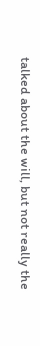talked about the will, but not really the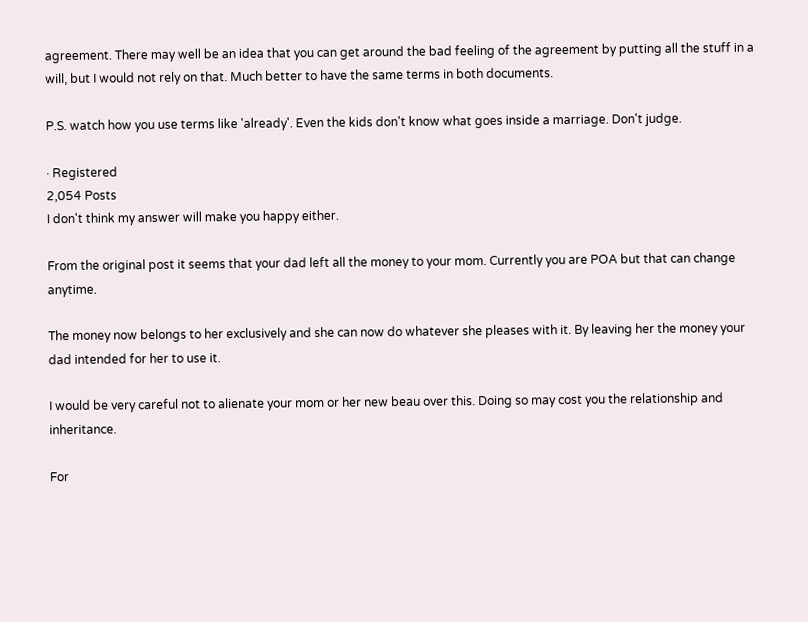agreement. There may well be an idea that you can get around the bad feeling of the agreement by putting all the stuff in a will, but I would not rely on that. Much better to have the same terms in both documents.

P.S. watch how you use terms like 'already'. Even the kids don't know what goes inside a marriage. Don't judge.

· Registered
2,054 Posts
I don't think my answer will make you happy either.

From the original post it seems that your dad left all the money to your mom. Currently you are POA but that can change anytime.

The money now belongs to her exclusively and she can now do whatever she pleases with it. By leaving her the money your dad intended for her to use it.

I would be very careful not to alienate your mom or her new beau over this. Doing so may cost you the relationship and inheritance.

For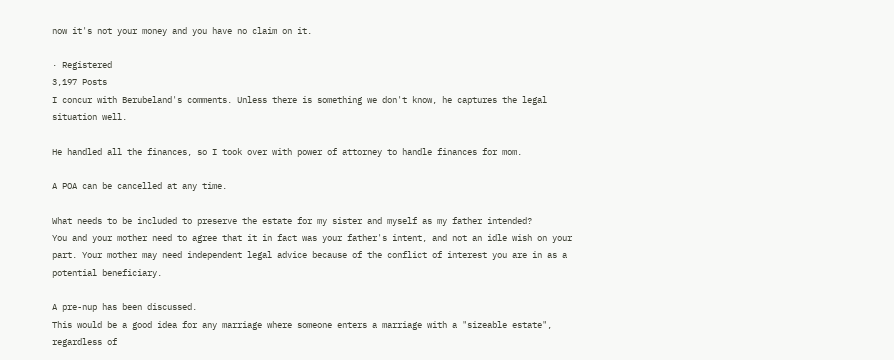now it's not your money and you have no claim on it.

· Registered
3,197 Posts
I concur with Berubeland's comments. Unless there is something we don't know, he captures the legal situation well.

He handled all the finances, so I took over with power of attorney to handle finances for mom.

A POA can be cancelled at any time.

What needs to be included to preserve the estate for my sister and myself as my father intended?
You and your mother need to agree that it in fact was your father's intent, and not an idle wish on your part. Your mother may need independent legal advice because of the conflict of interest you are in as a potential beneficiary.

A pre-nup has been discussed.
This would be a good idea for any marriage where someone enters a marriage with a "sizeable estate", regardless of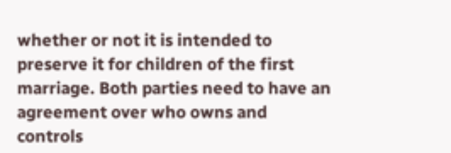whether or not it is intended to preserve it for children of the first marriage. Both parties need to have an agreement over who owns and controls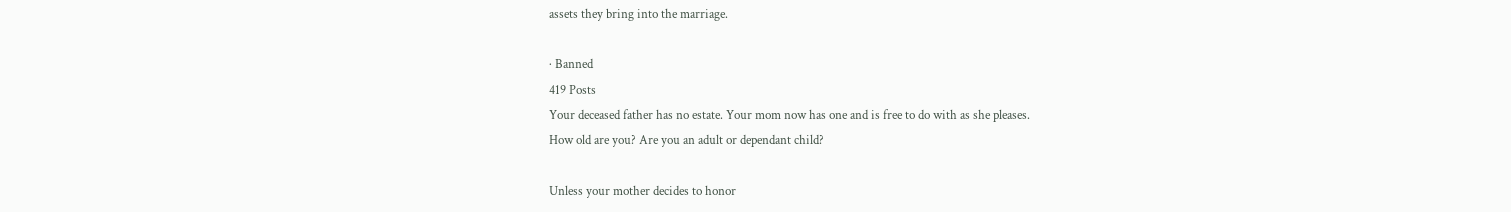assets they bring into the marriage.

· Banned
419 Posts
Your deceased father has no estate. Your mom now has one and is free to do with as she pleases.
How old are you? Are you an adult or dependant child?

Unless your mother decides to honor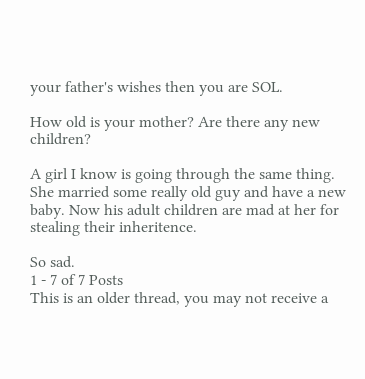your father's wishes then you are SOL.

How old is your mother? Are there any new children?

A girl I know is going through the same thing. She married some really old guy and have a new baby. Now his adult children are mad at her for stealing their inheritence.

So sad.
1 - 7 of 7 Posts
This is an older thread, you may not receive a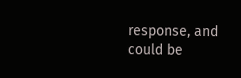response, and could be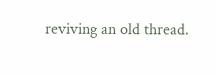reviving an old thread.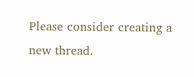Please consider creating a new thread.